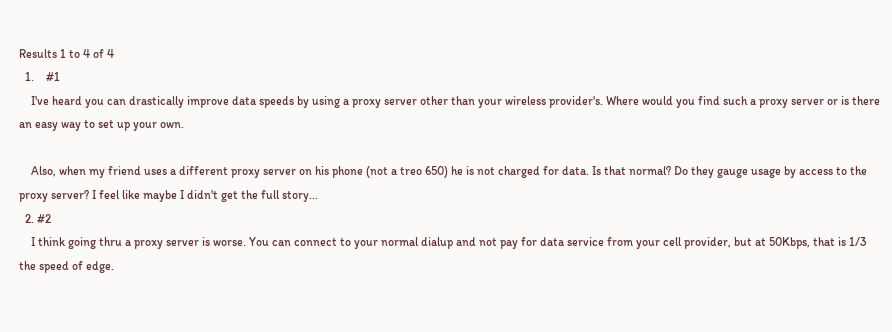Results 1 to 4 of 4
  1.    #1
    I've heard you can drastically improve data speeds by using a proxy server other than your wireless provider's. Where would you find such a proxy server or is there an easy way to set up your own.

    Also, when my friend uses a different proxy server on his phone (not a treo 650) he is not charged for data. Is that normal? Do they gauge usage by access to the proxy server? I feel like maybe I didn't get the full story...
  2. #2
    I think going thru a proxy server is worse. You can connect to your normal dialup and not pay for data service from your cell provider, but at 50Kbps, that is 1/3 the speed of edge.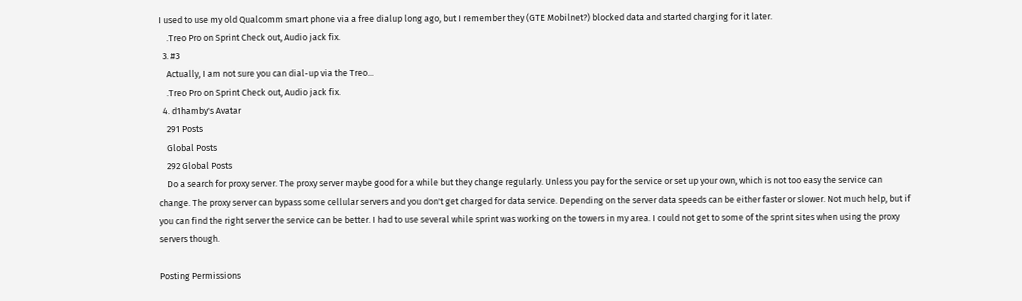I used to use my old Qualcomm smart phone via a free dialup long ago, but I remember they (GTE Mobilnet?) blocked data and started charging for it later.
    .Treo Pro on Sprint Check out, Audio jack fix.
  3. #3
    Actually, I am not sure you can dial-up via the Treo...
    .Treo Pro on Sprint Check out, Audio jack fix.
  4. d1hamby's Avatar
    291 Posts
    Global Posts
    292 Global Posts
    Do a search for proxy server. The proxy server maybe good for a while but they change regularly. Unless you pay for the service or set up your own, which is not too easy the service can change. The proxy server can bypass some cellular servers and you don't get charged for data service. Depending on the server data speeds can be either faster or slower. Not much help, but if you can find the right server the service can be better. I had to use several while sprint was working on the towers in my area. I could not get to some of the sprint sites when using the proxy servers though.

Posting Permissions